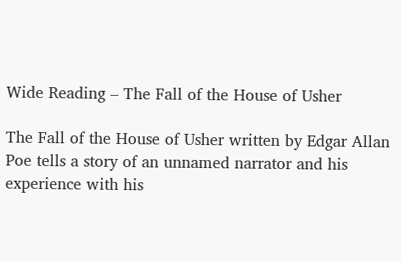Wide Reading – The Fall of the House of Usher

The Fall of the House of Usher written by Edgar Allan Poe tells a story of an unnamed narrator and his experience with his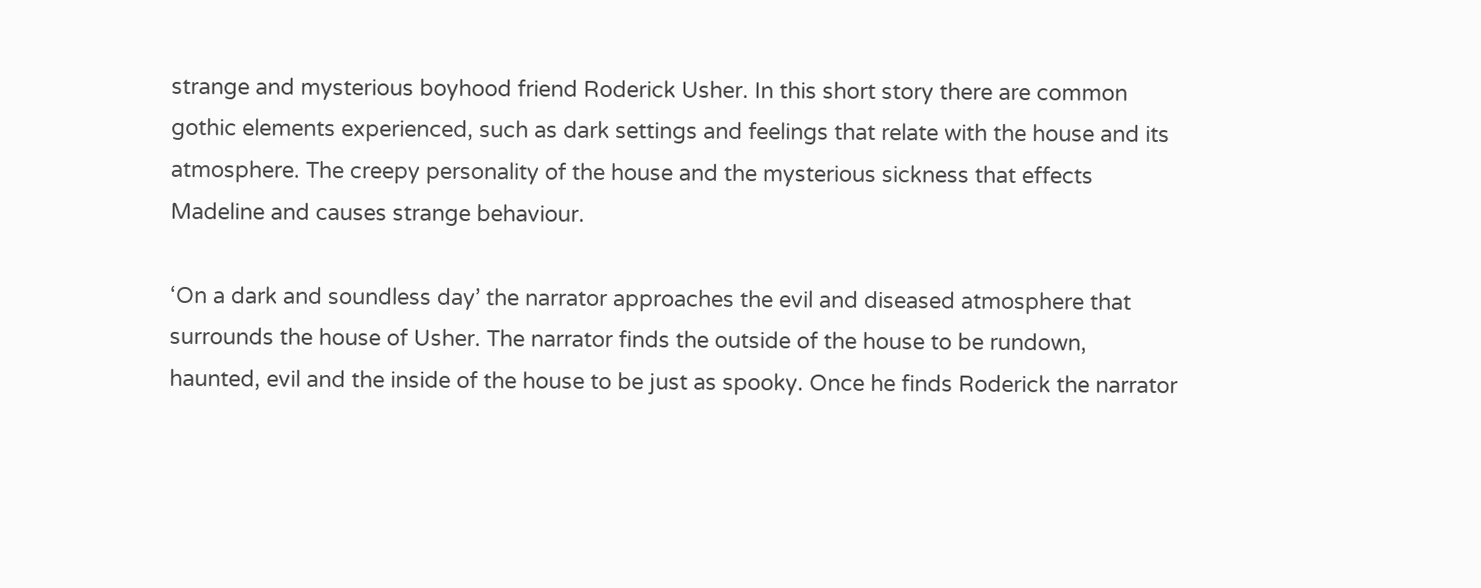strange and mysterious boyhood friend Roderick Usher. In this short story there are common gothic elements experienced, such as dark settings and feelings that relate with the house and its atmosphere. The creepy personality of the house and the mysterious sickness that effects Madeline and causes strange behaviour.

‘On a dark and soundless day’ the narrator approaches the evil and diseased atmosphere that surrounds the house of Usher. The narrator finds the outside of the house to be rundown, haunted, evil and the inside of the house to be just as spooky. Once he finds Roderick the narrator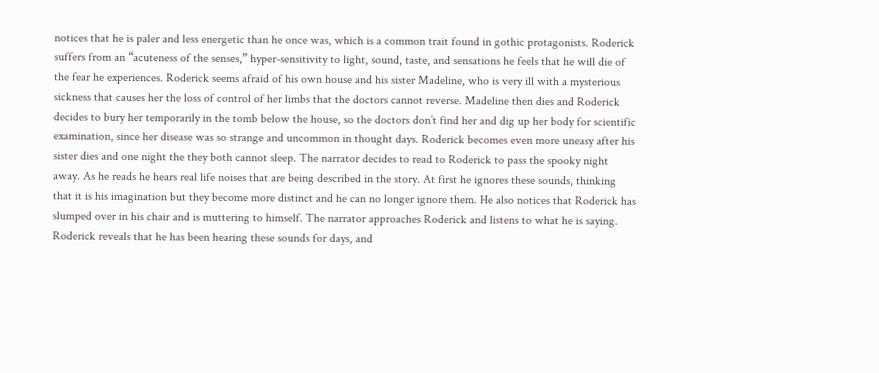notices that he is paler and less energetic than he once was, which is a common trait found in gothic protagonists. Roderick suffers from an “acuteness of the senses,” hyper-sensitivity to light, sound, taste, and sensations he feels that he will die of the fear he experiences. Roderick seems afraid of his own house and his sister Madeline, who is very ill with a mysterious sickness that causes her the loss of control of her limbs that the doctors cannot reverse. Madeline then dies and Roderick decides to bury her temporarily in the tomb below the house, so the doctors don’t find her and dig up her body for scientific examination, since her disease was so strange and uncommon in thought days. Roderick becomes even more uneasy after his sister dies and one night the they both cannot sleep. The narrator decides to read to Roderick to pass the spooky night away. As he reads he hears real life noises that are being described in the story. At first he ignores these sounds, thinking that it is his imagination but they become more distinct and he can no longer ignore them. He also notices that Roderick has slumped over in his chair and is muttering to himself. The narrator approaches Roderick and listens to what he is saying. Roderick reveals that he has been hearing these sounds for days, and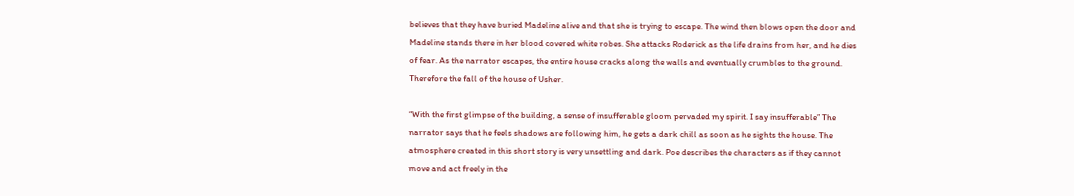believes that they have buried Madeline alive and that she is trying to escape. The wind then blows open the door and Madeline stands there in her blood covered white robes. She attacks Roderick as the life drains from her, and he dies of fear. As the narrator escapes, the entire house cracks along the walls and eventually crumbles to the ground. Therefore the fall of the house of Usher.

“With the first glimpse of the building, a sense of insufferable gloom pervaded my spirit. I say insufferable” The narrator says that he feels shadows are following him, he gets a dark chill as soon as he sights the house. The atmosphere created in this short story is very unsettling and dark. Poe describes the characters as if they cannot move and act freely in the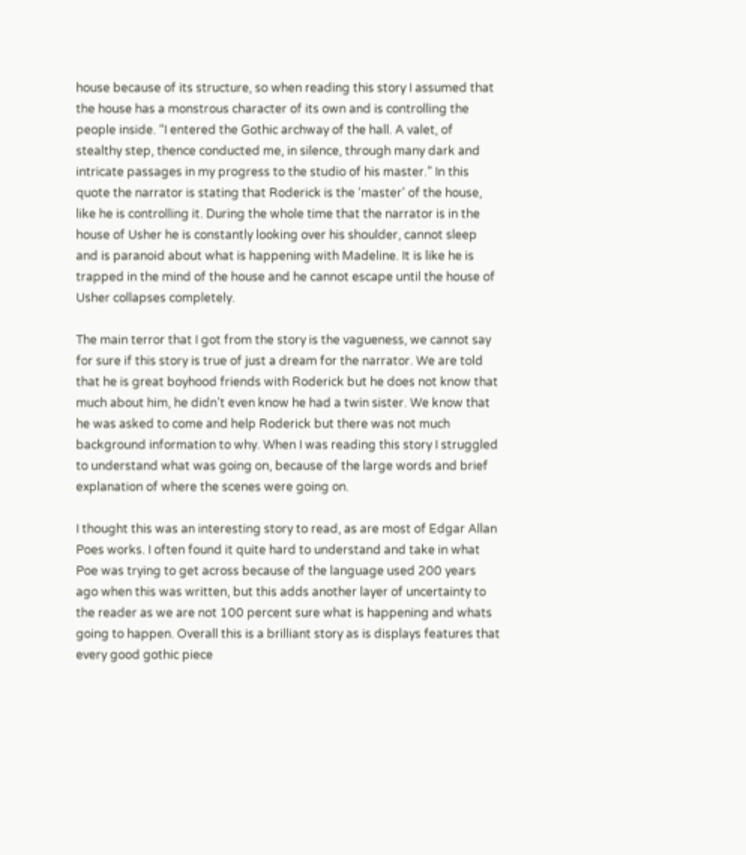house because of its structure, so when reading this story I assumed that the house has a monstrous character of its own and is controlling the people inside. “I entered the Gothic archway of the hall. A valet, of stealthy step, thence conducted me, in silence, through many dark and intricate passages in my progress to the studio of his master.” In this quote the narrator is stating that Roderick is the ‘master’ of the house, like he is controlling it. During the whole time that the narrator is in the house of Usher he is constantly looking over his shoulder, cannot sleep and is paranoid about what is happening with Madeline. It is like he is trapped in the mind of the house and he cannot escape until the house of Usher collapses completely.

The main terror that I got from the story is the vagueness, we cannot say for sure if this story is true of just a dream for the narrator. We are told that he is great boyhood friends with Roderick but he does not know that much about him, he didn’t even know he had a twin sister. We know that he was asked to come and help Roderick but there was not much background information to why. When I was reading this story I struggled to understand what was going on, because of the large words and brief explanation of where the scenes were going on.

I thought this was an interesting story to read, as are most of Edgar Allan Poes works. I often found it quite hard to understand and take in what Poe was trying to get across because of the language used 200 years ago when this was written, but this adds another layer of uncertainty to the reader as we are not 100 percent sure what is happening and whats going to happen. Overall this is a brilliant story as is displays features that every good gothic piece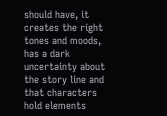should have, it creates the right tones and moods, has a dark uncertainty about the story line and that characters hold elements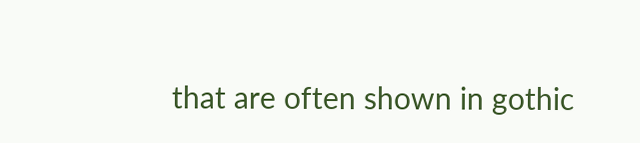that are often shown in gothic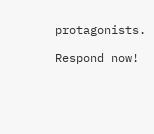protagonists.

Respond now!